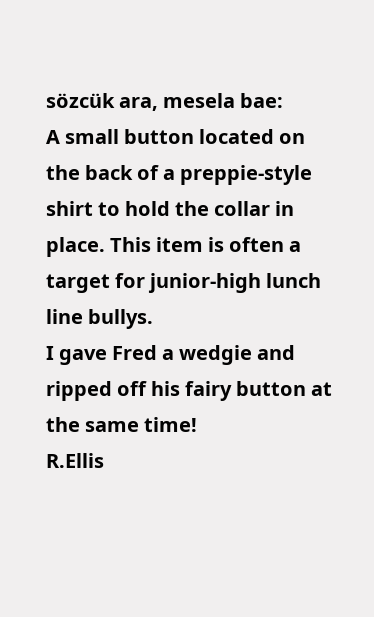sözcük ara, mesela bae:
A small button located on the back of a preppie-style shirt to hold the collar in place. This item is often a target for junior-high lunch line bullys.
I gave Fred a wedgie and ripped off his fairy button at the same time!
R.Ellis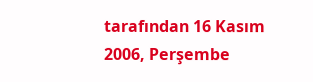tarafından 16 Kasım 2006, Perşembe